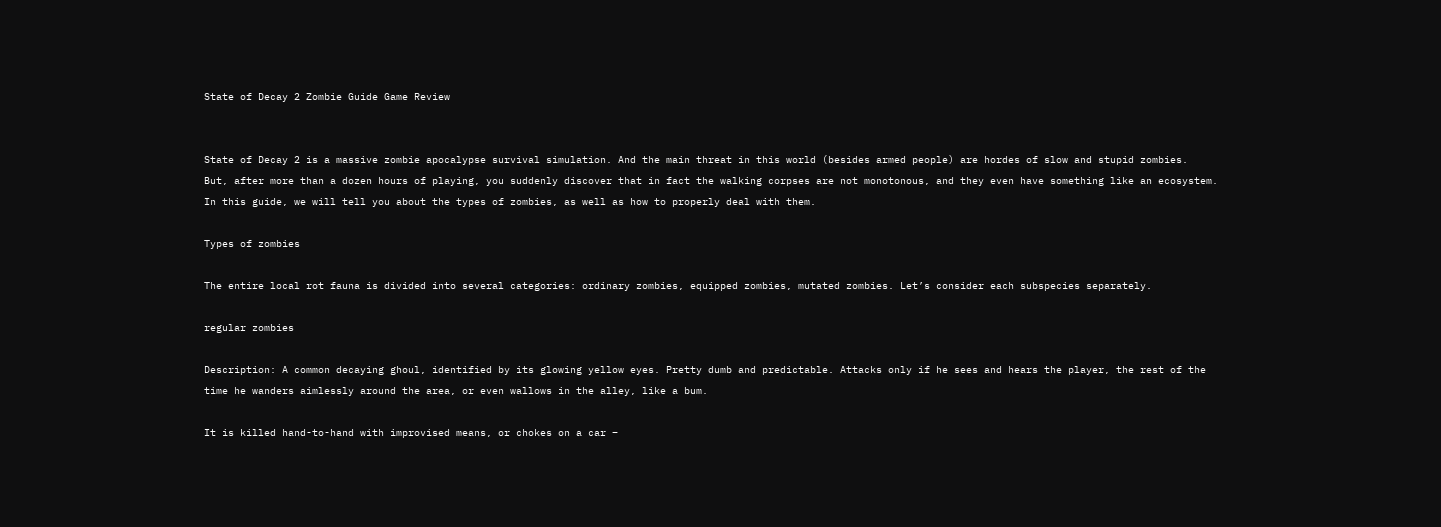State of Decay 2 Zombie Guide Game Review


State of Decay 2 is a massive zombie apocalypse survival simulation. And the main threat in this world (besides armed people) are hordes of slow and stupid zombies.  But, after more than a dozen hours of playing, you suddenly discover that in fact the walking corpses are not monotonous, and they even have something like an ecosystem.  In this guide, we will tell you about the types of zombies, as well as how to properly deal with them.

Types of zombies

The entire local rot fauna is divided into several categories: ordinary zombies, equipped zombies, mutated zombies. Let’s consider each subspecies separately.

regular zombies

Description: A common decaying ghoul, identified by its glowing yellow eyes. Pretty dumb and predictable. Attacks only if he sees and hears the player, the rest of the time he wanders aimlessly around the area, or even wallows in the alley, like a bum.

It is killed hand-to-hand with improvised means, or chokes on a car –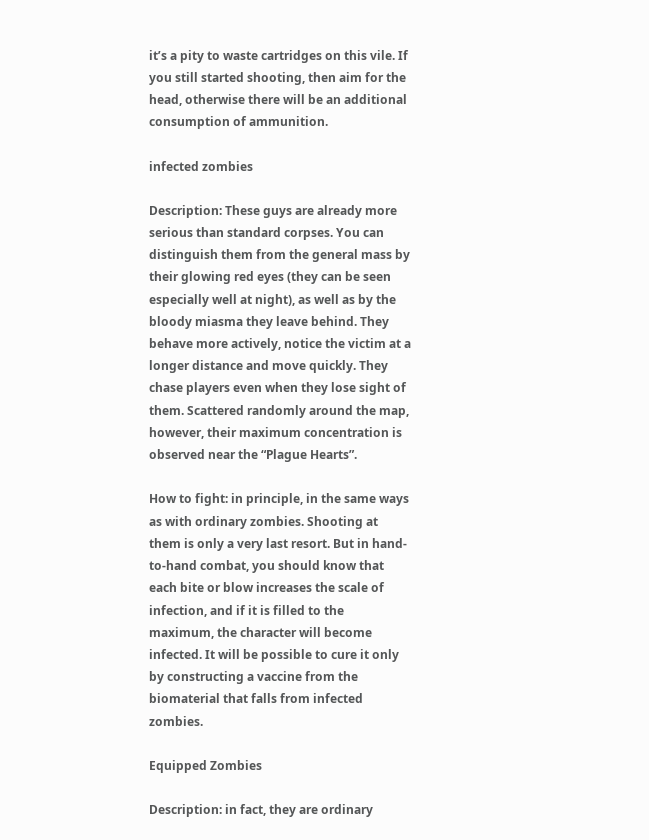it’s a pity to waste cartridges on this vile. If you still started shooting, then aim for the head, otherwise there will be an additional consumption of ammunition.

infected zombies

Description: These guys are already more serious than standard corpses. You can distinguish them from the general mass by their glowing red eyes (they can be seen especially well at night), as well as by the bloody miasma they leave behind. They behave more actively, notice the victim at a longer distance and move quickly. They chase players even when they lose sight of them. Scattered randomly around the map, however, their maximum concentration is observed near the “Plague Hearts”.

How to fight: in principle, in the same ways as with ordinary zombies. Shooting at them is only a very last resort. But in hand-to-hand combat, you should know that each bite or blow increases the scale of infection, and if it is filled to the maximum, the character will become infected. It will be possible to cure it only by constructing a vaccine from the biomaterial that falls from infected zombies.

Equipped Zombies

Description: in fact, they are ordinary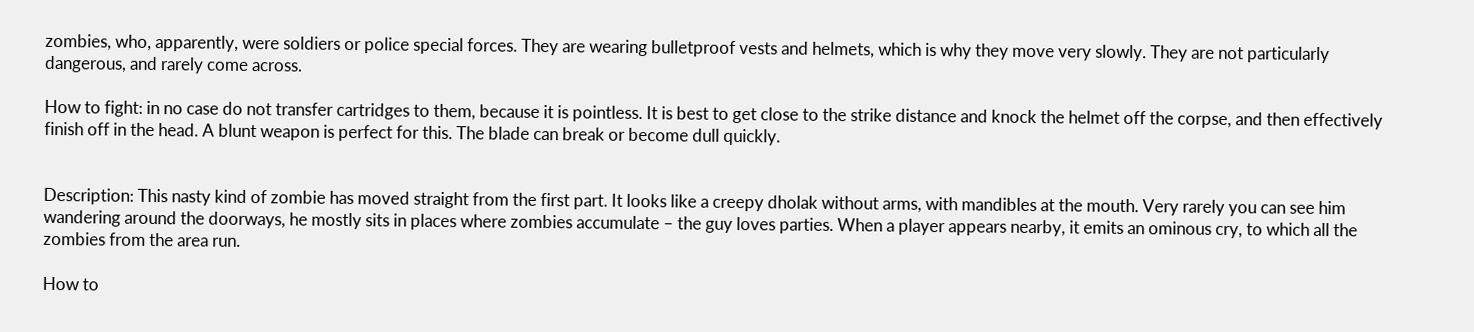zombies, who, apparently, were soldiers or police special forces. They are wearing bulletproof vests and helmets, which is why they move very slowly. They are not particularly dangerous, and rarely come across.

How to fight: in no case do not transfer cartridges to them, because it is pointless. It is best to get close to the strike distance and knock the helmet off the corpse, and then effectively finish off in the head. A blunt weapon is perfect for this. The blade can break or become dull quickly.


Description: This nasty kind of zombie has moved straight from the first part. It looks like a creepy dholak without arms, with mandibles at the mouth. Very rarely you can see him wandering around the doorways, he mostly sits in places where zombies accumulate – the guy loves parties. When a player appears nearby, it emits an ominous cry, to which all the zombies from the area run.

How to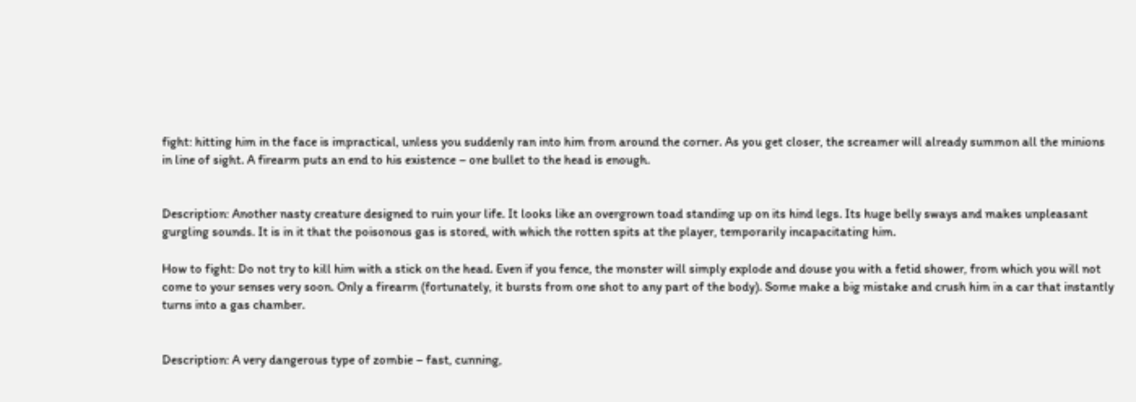fight: hitting him in the face is impractical, unless you suddenly ran into him from around the corner. As you get closer, the screamer will already summon all the minions in line of sight. A firearm puts an end to his existence – one bullet to the head is enough.


Description: Another nasty creature designed to ruin your life. It looks like an overgrown toad standing up on its hind legs. Its huge belly sways and makes unpleasant gurgling sounds. It is in it that the poisonous gas is stored, with which the rotten spits at the player, temporarily incapacitating him.

How to fight: Do not try to kill him with a stick on the head. Even if you fence, the monster will simply explode and douse you with a fetid shower, from which you will not come to your senses very soon. Only a firearm (fortunately, it bursts from one shot to any part of the body). Some make a big mistake and crush him in a car that instantly turns into a gas chamber.


Description: A very dangerous type of zombie – fast, cunning,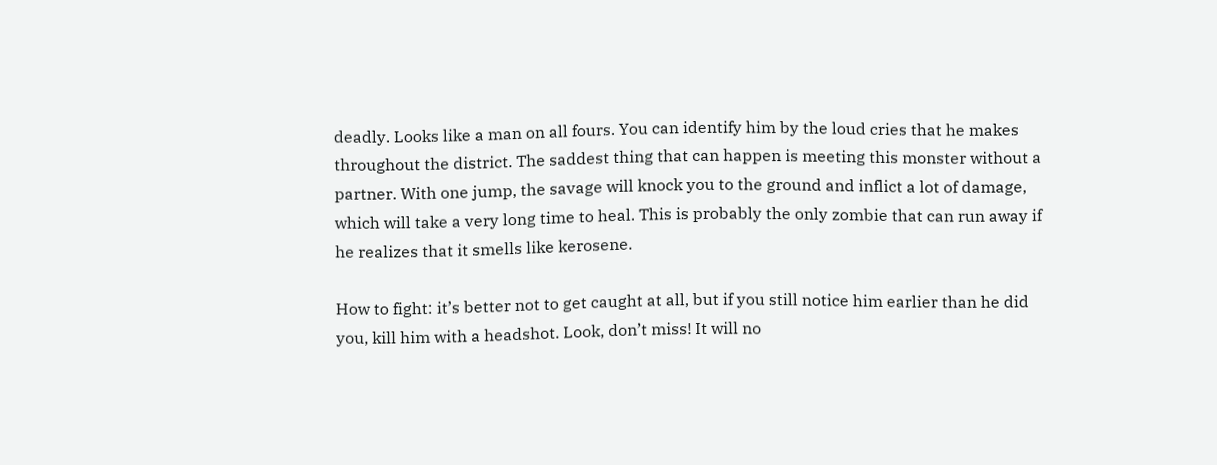deadly. Looks like a man on all fours. You can identify him by the loud cries that he makes throughout the district. The saddest thing that can happen is meeting this monster without a partner. With one jump, the savage will knock you to the ground and inflict a lot of damage, which will take a very long time to heal. This is probably the only zombie that can run away if he realizes that it smells like kerosene.

How to fight: it’s better not to get caught at all, but if you still notice him earlier than he did you, kill him with a headshot. Look, don’t miss! It will no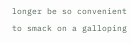longer be so convenient to smack on a galloping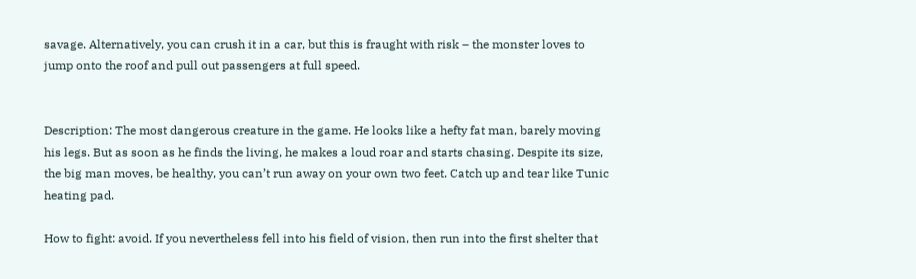savage. Alternatively, you can crush it in a car, but this is fraught with risk – the monster loves to jump onto the roof and pull out passengers at full speed.


Description: The most dangerous creature in the game. He looks like a hefty fat man, barely moving his legs. But as soon as he finds the living, he makes a loud roar and starts chasing. Despite its size, the big man moves, be healthy, you can’t run away on your own two feet. Catch up and tear like Tunic heating pad.

How to fight: avoid. If you nevertheless fell into his field of vision, then run into the first shelter that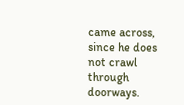came across, since he does not crawl through doorways.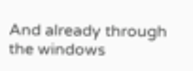And already through the windows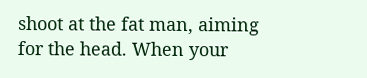shoot at the fat man, aiming for the head. When your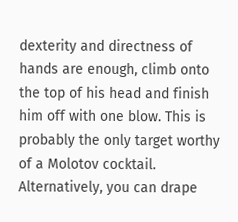dexterity and directness of hands are enough, climb onto the top of his head and finish him off with one blow. This is probably the only target worthy of a Molotov cocktail. Alternatively, you can drape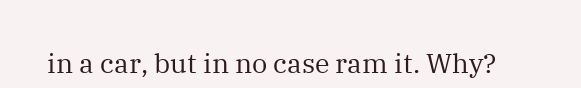in a car, but in no case ram it. Why?